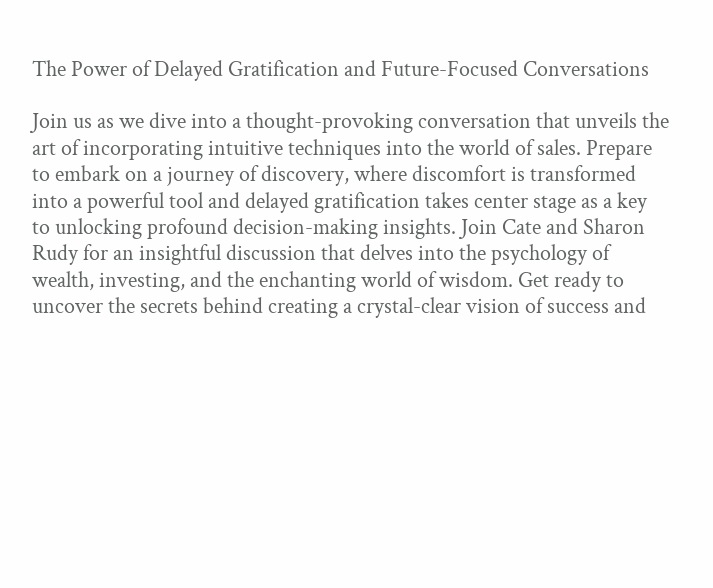The Power of Delayed Gratification and Future-Focused Conversations

Join us as we dive into a thought-provoking conversation that unveils the art of incorporating intuitive techniques into the world of sales. Prepare to embark on a journey of discovery, where discomfort is transformed into a powerful tool and delayed gratification takes center stage as a key to unlocking profound decision-making insights. Join Cate and Sharon Rudy for an insightful discussion that delves into the psychology of wealth, investing, and the enchanting world of wisdom. Get ready to uncover the secrets behind creating a crystal-clear vision of success and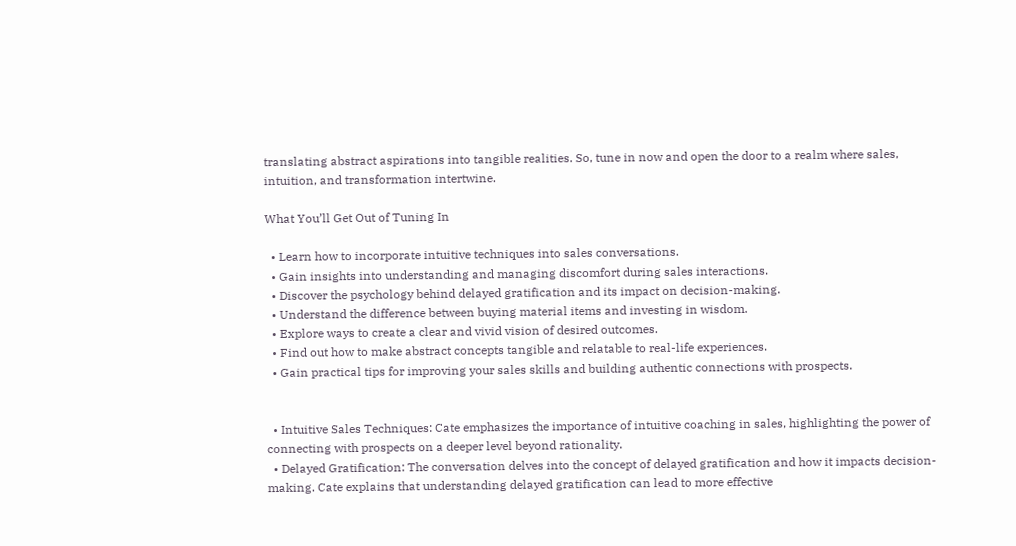translating abstract aspirations into tangible realities. So, tune in now and open the door to a realm where sales, intuition, and transformation intertwine.

What You’ll Get Out of Tuning In

  • Learn how to incorporate intuitive techniques into sales conversations.
  • Gain insights into understanding and managing discomfort during sales interactions.
  • Discover the psychology behind delayed gratification and its impact on decision-making.
  • Understand the difference between buying material items and investing in wisdom.
  • Explore ways to create a clear and vivid vision of desired outcomes.
  • Find out how to make abstract concepts tangible and relatable to real-life experiences.
  • Gain practical tips for improving your sales skills and building authentic connections with prospects.


  • Intuitive Sales Techniques: Cate emphasizes the importance of intuitive coaching in sales, highlighting the power of connecting with prospects on a deeper level beyond rationality.
  • Delayed Gratification: The conversation delves into the concept of delayed gratification and how it impacts decision-making. Cate explains that understanding delayed gratification can lead to more effective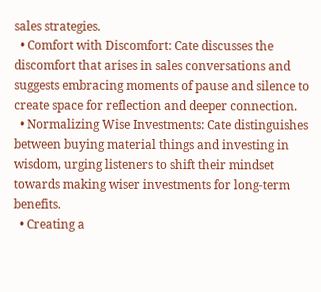sales strategies.
  • Comfort with Discomfort: Cate discusses the discomfort that arises in sales conversations and suggests embracing moments of pause and silence to create space for reflection and deeper connection.
  • Normalizing Wise Investments: Cate distinguishes between buying material things and investing in wisdom, urging listeners to shift their mindset towards making wiser investments for long-term benefits.
  • Creating a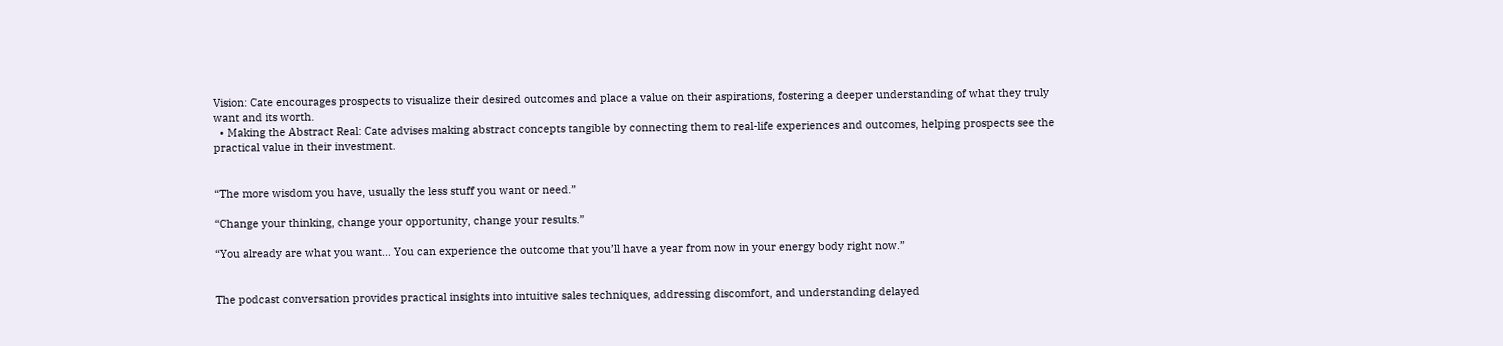Vision: Cate encourages prospects to visualize their desired outcomes and place a value on their aspirations, fostering a deeper understanding of what they truly want and its worth.
  • Making the Abstract Real: Cate advises making abstract concepts tangible by connecting them to real-life experiences and outcomes, helping prospects see the practical value in their investment.


“The more wisdom you have, usually the less stuff you want or need.”

“Change your thinking, change your opportunity, change your results.”

“You already are what you want… You can experience the outcome that you’ll have a year from now in your energy body right now.”


The podcast conversation provides practical insights into intuitive sales techniques, addressing discomfort, and understanding delayed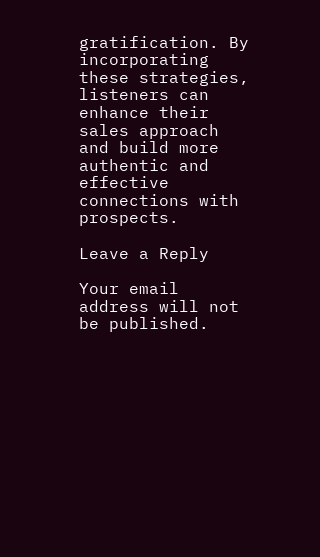gratification. By incorporating these strategies, listeners can enhance their sales approach and build more authentic and effective connections with prospects.

Leave a Reply

Your email address will not be published.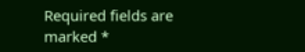Required fields are marked *